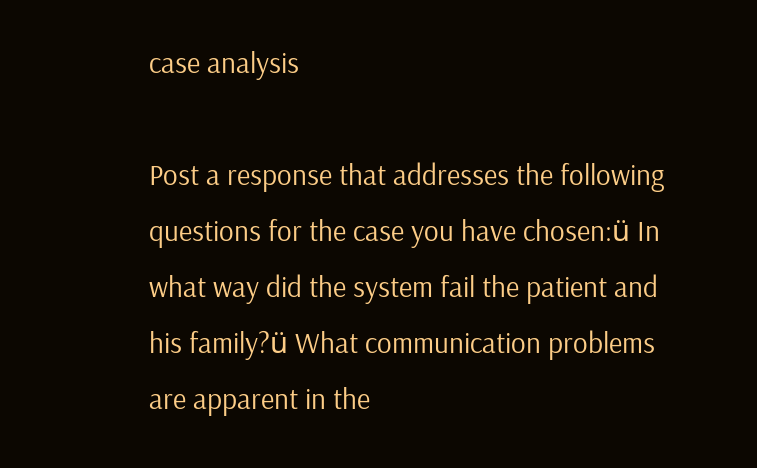case analysis

Post a response that addresses the following questions for the case you have chosen:ü In what way did the system fail the patient and his family?ü What communication problems are apparent in the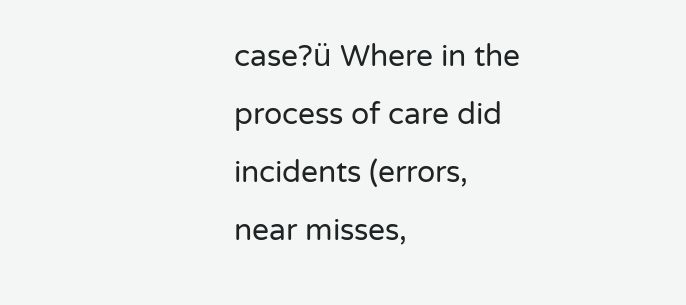case?ü Where in the process of care did incidents (errors, near misses,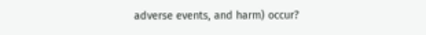adverse events, and harm) occur?